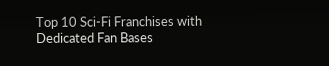Top 10 Sci-Fi Franchises with Dedicated Fan Bases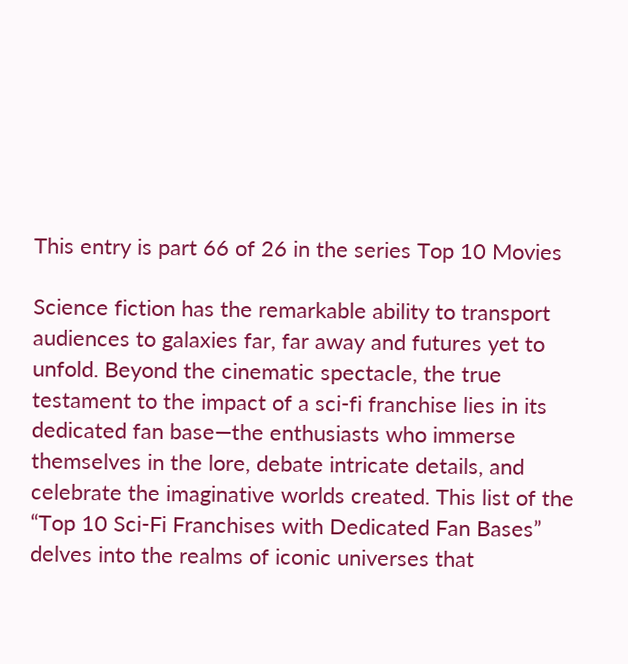This entry is part 66 of 26 in the series Top 10 Movies

Science fiction has the remarkable ability to transport audiences to galaxies far, far away and futures yet to unfold. Beyond the cinematic spectacle, the true testament to the impact of a sci-fi franchise lies in its dedicated fan base—the enthusiasts who immerse themselves in the lore, debate intricate details, and celebrate the imaginative worlds created. This list of the “Top 10 Sci-Fi Franchises with Dedicated Fan Bases” delves into the realms of iconic universes that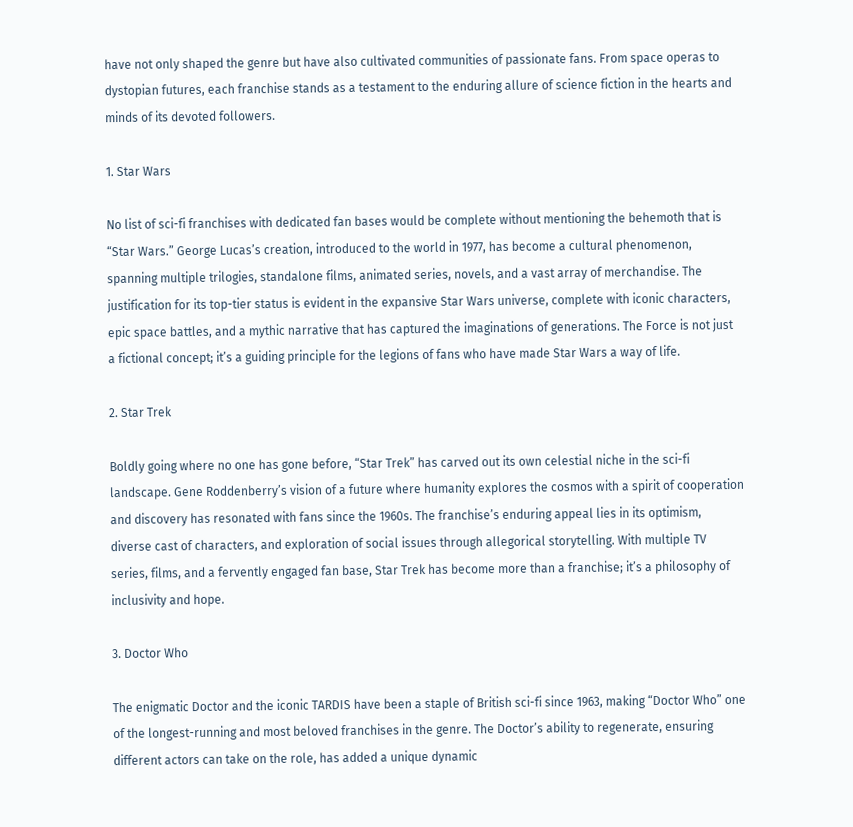have not only shaped the genre but have also cultivated communities of passionate fans. From space operas to dystopian futures, each franchise stands as a testament to the enduring allure of science fiction in the hearts and minds of its devoted followers.

1. Star Wars

No list of sci-fi franchises with dedicated fan bases would be complete without mentioning the behemoth that is “Star Wars.” George Lucas’s creation, introduced to the world in 1977, has become a cultural phenomenon, spanning multiple trilogies, standalone films, animated series, novels, and a vast array of merchandise. The justification for its top-tier status is evident in the expansive Star Wars universe, complete with iconic characters, epic space battles, and a mythic narrative that has captured the imaginations of generations. The Force is not just a fictional concept; it’s a guiding principle for the legions of fans who have made Star Wars a way of life.

2. Star Trek

Boldly going where no one has gone before, “Star Trek” has carved out its own celestial niche in the sci-fi landscape. Gene Roddenberry’s vision of a future where humanity explores the cosmos with a spirit of cooperation and discovery has resonated with fans since the 1960s. The franchise’s enduring appeal lies in its optimism, diverse cast of characters, and exploration of social issues through allegorical storytelling. With multiple TV series, films, and a fervently engaged fan base, Star Trek has become more than a franchise; it’s a philosophy of inclusivity and hope.

3. Doctor Who

The enigmatic Doctor and the iconic TARDIS have been a staple of British sci-fi since 1963, making “Doctor Who” one of the longest-running and most beloved franchises in the genre. The Doctor’s ability to regenerate, ensuring different actors can take on the role, has added a unique dynamic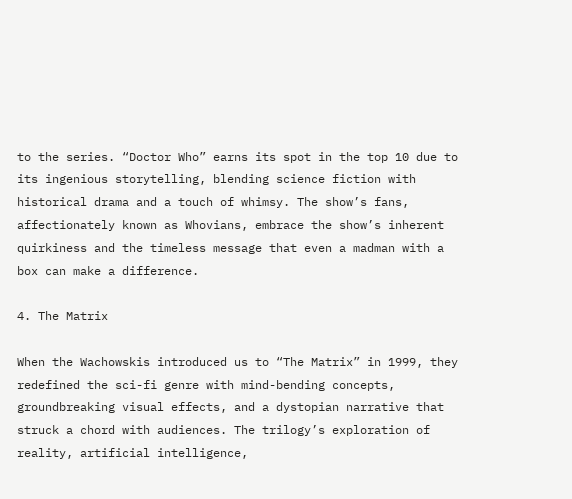to the series. “Doctor Who” earns its spot in the top 10 due to its ingenious storytelling, blending science fiction with historical drama and a touch of whimsy. The show’s fans, affectionately known as Whovians, embrace the show’s inherent quirkiness and the timeless message that even a madman with a box can make a difference.

4. The Matrix

When the Wachowskis introduced us to “The Matrix” in 1999, they redefined the sci-fi genre with mind-bending concepts, groundbreaking visual effects, and a dystopian narrative that struck a chord with audiences. The trilogy’s exploration of reality, artificial intelligence,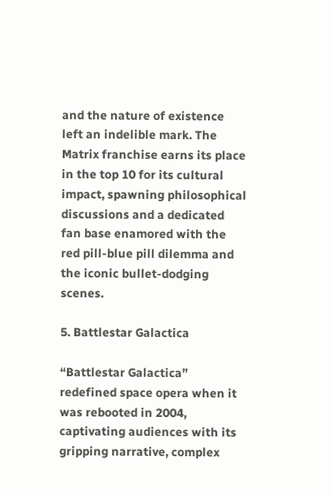and the nature of existence left an indelible mark. The Matrix franchise earns its place in the top 10 for its cultural impact, spawning philosophical discussions and a dedicated fan base enamored with the red pill-blue pill dilemma and the iconic bullet-dodging scenes.

5. Battlestar Galactica

“Battlestar Galactica” redefined space opera when it was rebooted in 2004, captivating audiences with its gripping narrative, complex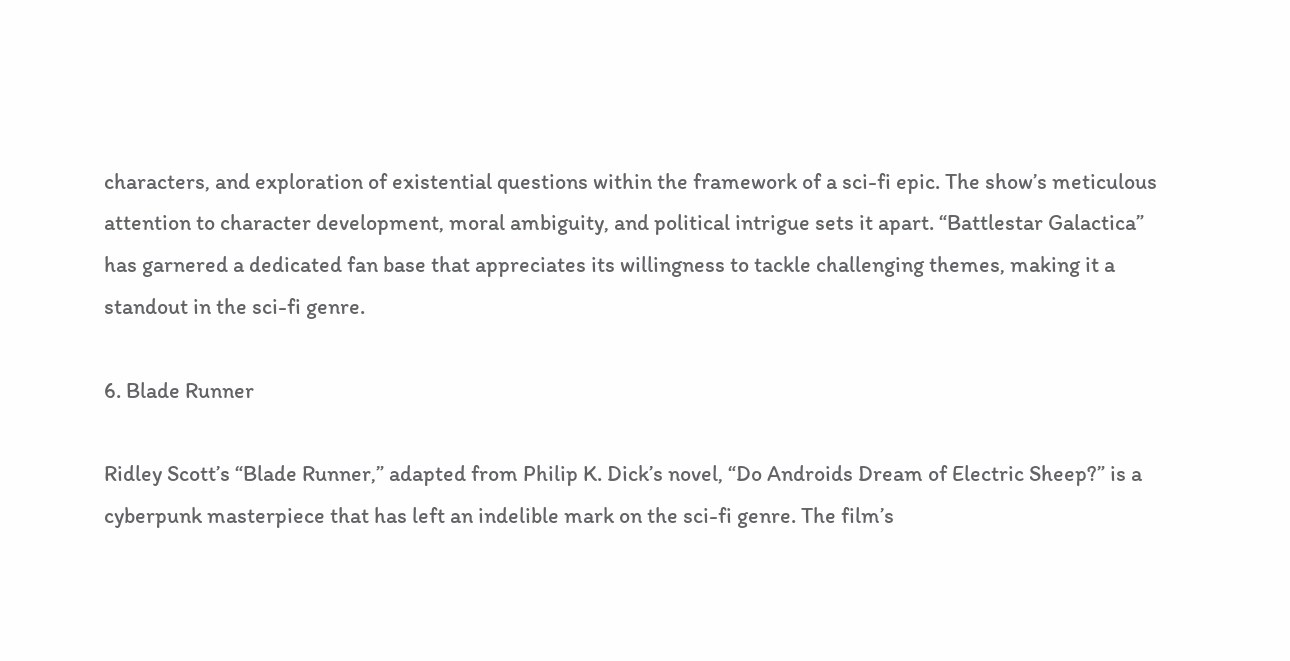characters, and exploration of existential questions within the framework of a sci-fi epic. The show’s meticulous attention to character development, moral ambiguity, and political intrigue sets it apart. “Battlestar Galactica” has garnered a dedicated fan base that appreciates its willingness to tackle challenging themes, making it a standout in the sci-fi genre.

6. Blade Runner

Ridley Scott’s “Blade Runner,” adapted from Philip K. Dick’s novel, “Do Androids Dream of Electric Sheep?” is a cyberpunk masterpiece that has left an indelible mark on the sci-fi genre. The film’s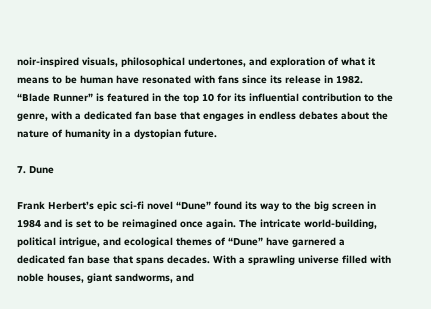noir-inspired visuals, philosophical undertones, and exploration of what it means to be human have resonated with fans since its release in 1982. “Blade Runner” is featured in the top 10 for its influential contribution to the genre, with a dedicated fan base that engages in endless debates about the nature of humanity in a dystopian future.

7. Dune

Frank Herbert’s epic sci-fi novel “Dune” found its way to the big screen in 1984 and is set to be reimagined once again. The intricate world-building, political intrigue, and ecological themes of “Dune” have garnered a dedicated fan base that spans decades. With a sprawling universe filled with noble houses, giant sandworms, and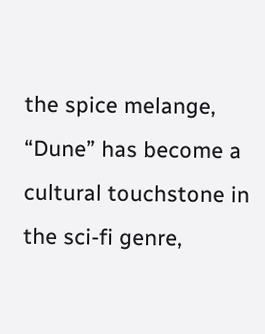the spice melange, “Dune” has become a cultural touchstone in the sci-fi genre,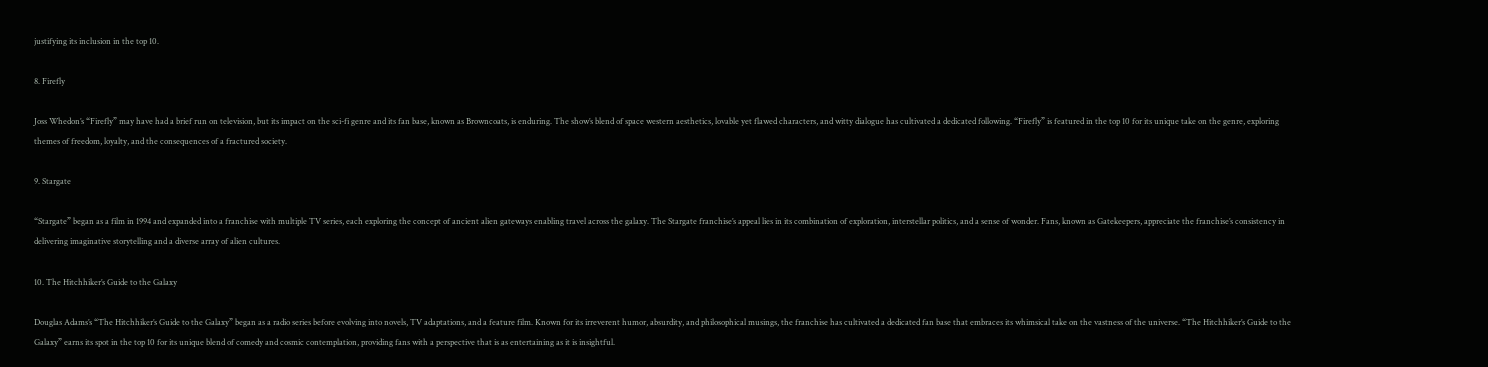justifying its inclusion in the top 10.

8. Firefly

Joss Whedon’s “Firefly” may have had a brief run on television, but its impact on the sci-fi genre and its fan base, known as Browncoats, is enduring. The show’s blend of space western aesthetics, lovable yet flawed characters, and witty dialogue has cultivated a dedicated following. “Firefly” is featured in the top 10 for its unique take on the genre, exploring themes of freedom, loyalty, and the consequences of a fractured society.

9. Stargate

“Stargate” began as a film in 1994 and expanded into a franchise with multiple TV series, each exploring the concept of ancient alien gateways enabling travel across the galaxy. The Stargate franchise’s appeal lies in its combination of exploration, interstellar politics, and a sense of wonder. Fans, known as Gatekeepers, appreciate the franchise’s consistency in delivering imaginative storytelling and a diverse array of alien cultures.

10. The Hitchhiker’s Guide to the Galaxy

Douglas Adams’s “The Hitchhiker’s Guide to the Galaxy” began as a radio series before evolving into novels, TV adaptations, and a feature film. Known for its irreverent humor, absurdity, and philosophical musings, the franchise has cultivated a dedicated fan base that embraces its whimsical take on the vastness of the universe. “The Hitchhiker’s Guide to the Galaxy” earns its spot in the top 10 for its unique blend of comedy and cosmic contemplation, providing fans with a perspective that is as entertaining as it is insightful.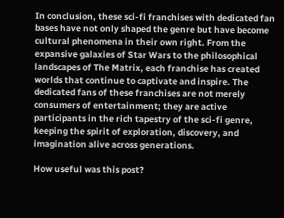In conclusion, these sci-fi franchises with dedicated fan bases have not only shaped the genre but have become cultural phenomena in their own right. From the expansive galaxies of Star Wars to the philosophical landscapes of The Matrix, each franchise has created worlds that continue to captivate and inspire. The dedicated fans of these franchises are not merely consumers of entertainment; they are active participants in the rich tapestry of the sci-fi genre, keeping the spirit of exploration, discovery, and imagination alive across generations.

How useful was this post?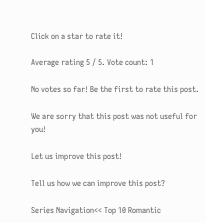Click on a star to rate it!

Average rating 5 / 5. Vote count: 1

No votes so far! Be the first to rate this post.

We are sorry that this post was not useful for you!

Let us improve this post!

Tell us how we can improve this post?

Series Navigation<< Top 10 Romantic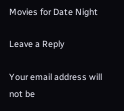Movies for Date Night

Leave a Reply

Your email address will not be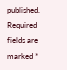published. Required fields are marked *